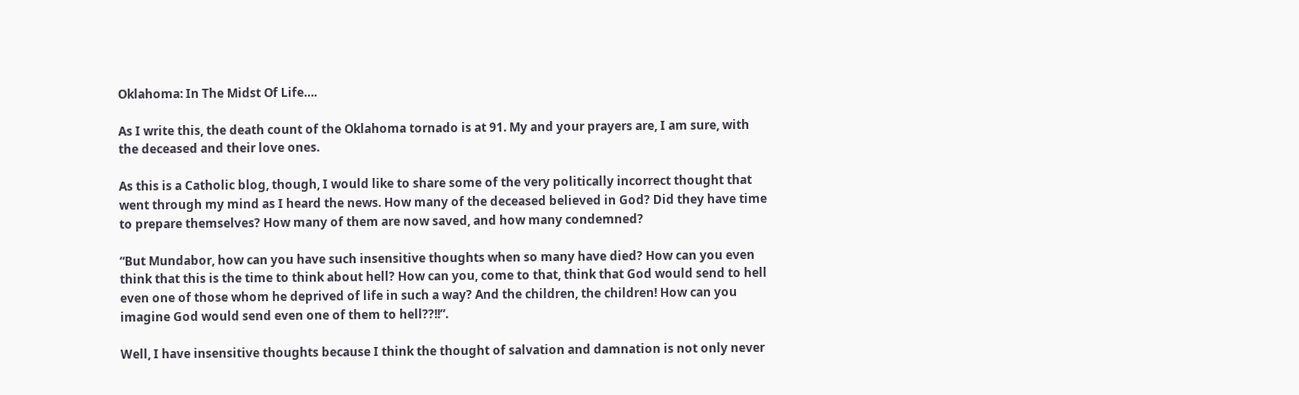Oklahoma: In The Midst Of Life….

As I write this, the death count of the Oklahoma tornado is at 91. My and your prayers are, I am sure, with the deceased and their love ones.

As this is a Catholic blog, though, I would like to share some of the very politically incorrect thought that went through my mind as I heard the news. How many of the deceased believed in God? Did they have time to prepare themselves? How many of them are now saved, and how many condemned?

“But Mundabor, how can you have such insensitive thoughts when so many have died? How can you even think that this is the time to think about hell? How can you, come to that, think that God would send to hell even one of those whom he deprived of life in such a way? And the children, the children! How can you imagine God would send even one of them to hell??!!”.

Well, I have insensitive thoughts because I think the thought of salvation and damnation is not only never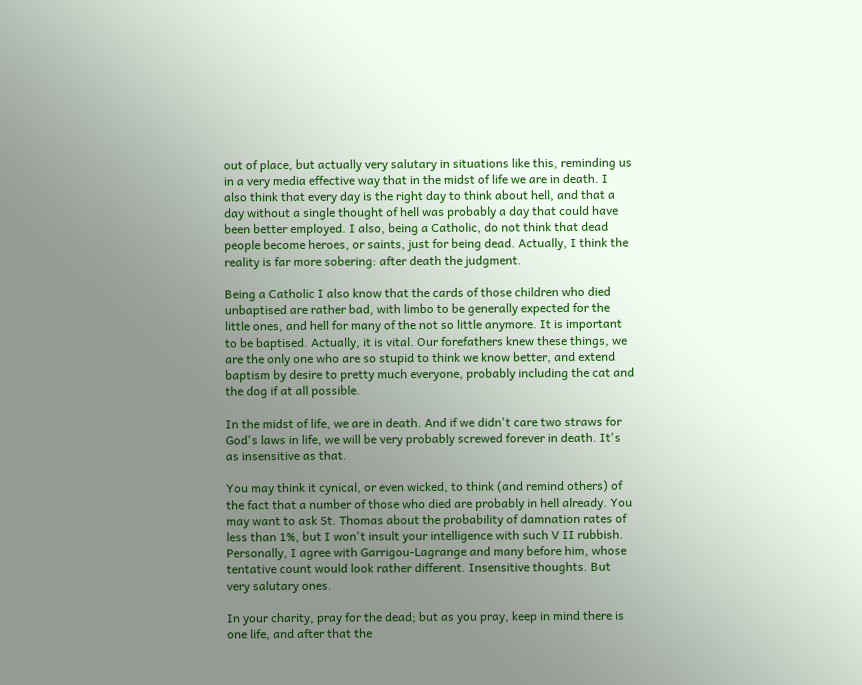out of place, but actually very salutary in situations like this, reminding us in a very media effective way that in the midst of life we are in death. I also think that every day is the right day to think about hell, and that a day without a single thought of hell was probably a day that could have been better employed. I also, being a Catholic, do not think that dead people become heroes, or saints, just for being dead. Actually, I think the reality is far more sobering: after death the judgment.

Being a Catholic I also know that the cards of those children who died unbaptised are rather bad, with limbo to be generally expected for the little ones, and hell for many of the not so little anymore. It is important to be baptised. Actually, it is vital. Our forefathers knew these things, we are the only one who are so stupid to think we know better, and extend baptism by desire to pretty much everyone, probably including the cat and the dog if at all possible.

In the midst of life, we are in death. And if we didn't care two straws for God's laws in life, we will be very probably screwed forever in death. It's as insensitive as that.

You may think it cynical, or even wicked, to think (and remind others) of the fact that a number of those who died are probably in hell already. You may want to ask St. Thomas about the probability of damnation rates of less than 1%, but I won't insult your intelligence with such V II rubbish. Personally, I agree with Garrigou-Lagrange and many before him, whose tentative count would look rather different. Insensitive thoughts. But very salutary ones.

In your charity, pray for the dead; but as you pray, keep in mind there is one life, and after that the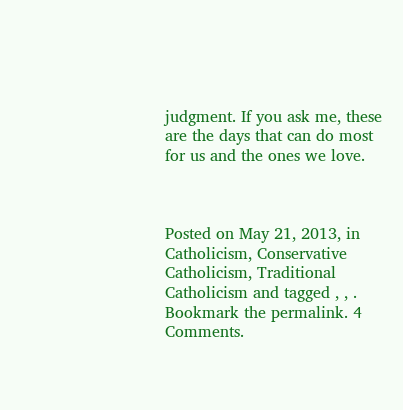judgment. If you ask me, these are the days that can do most for us and the ones we love.



Posted on May 21, 2013, in Catholicism, Conservative Catholicism, Traditional Catholicism and tagged , , . Bookmark the permalink. 4 Comments.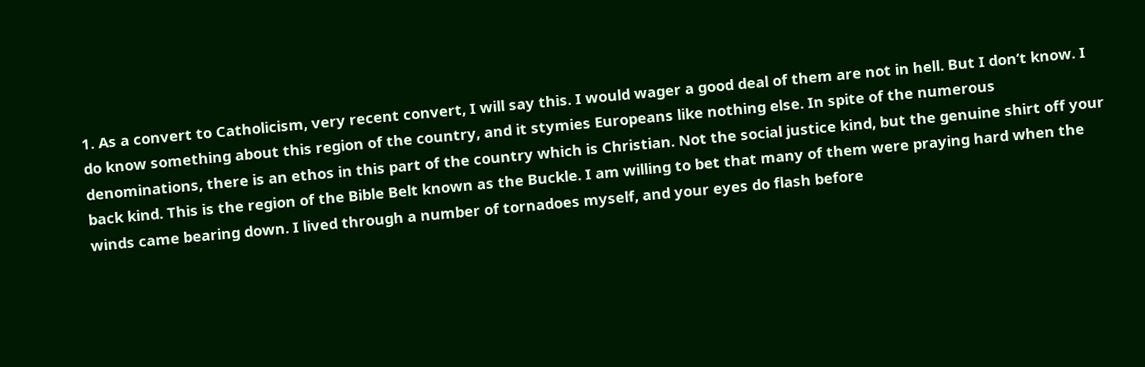1. As a convert to Catholicism, very recent convert, I will say this. I would wager a good deal of them are not in hell. But I don’t know. I do know something about this region of the country, and it stymies Europeans like nothing else. In spite of the numerous denominations, there is an ethos in this part of the country which is Christian. Not the social justice kind, but the genuine shirt off your back kind. This is the region of the Bible Belt known as the Buckle. I am willing to bet that many of them were praying hard when the winds came bearing down. I lived through a number of tornadoes myself, and your eyes do flash before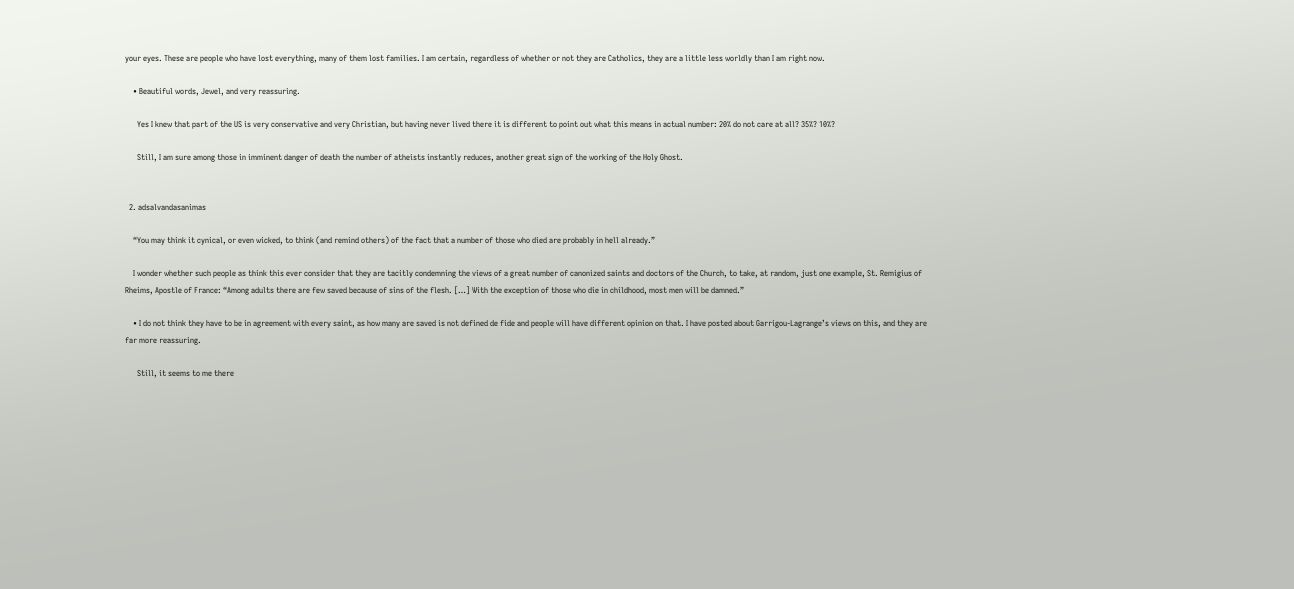your eyes. These are people who have lost everything, many of them lost families. I am certain, regardless of whether or not they are Catholics, they are a little less worldly than I am right now.

    • Beautiful words, Jewel, and very reassuring.

      Yes I knew that part of the US is very conservative and very Christian, but having never lived there it is different to point out what this means in actual number: 20% do not care at all? 35%? 10%?

      Still, I am sure among those in imminent danger of death the number of atheists instantly reduces, another great sign of the working of the Holy Ghost.


  2. adsalvandasanimas

    “You may think it cynical, or even wicked, to think (and remind others) of the fact that a number of those who died are probably in hell already.”

    I wonder whether such people as think this ever consider that they are tacitly condemning the views of a great number of canonized saints and doctors of the Church, to take, at random, just one example, St. Remigius of Rheims, Apostle of France: “Among adults there are few saved because of sins of the flesh. […] With the exception of those who die in childhood, most men will be damned.”

    • I do not think they have to be in agreement with every saint, as how many are saved is not defined de fide and people will have different opinion on that. I have posted about Garrigou-Lagrange’s views on this, and they are far more reassuring.

      Still, it seems to me there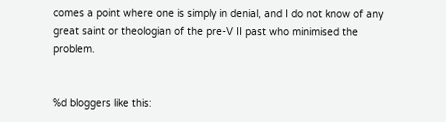comes a point where one is simply in denial, and I do not know of any great saint or theologian of the pre-V II past who minimised the problem.


%d bloggers like this: